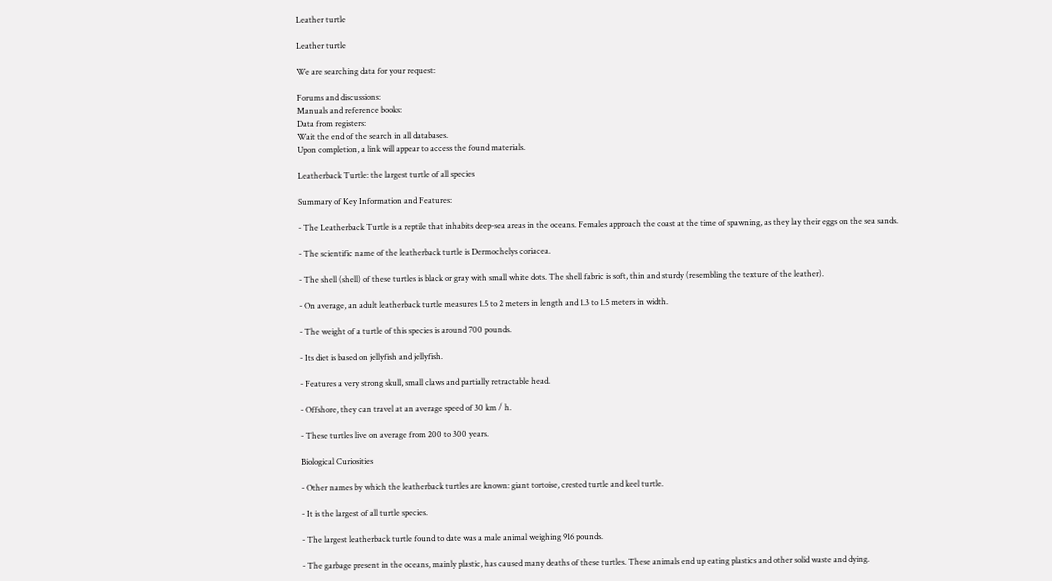Leather turtle

Leather turtle

We are searching data for your request:

Forums and discussions:
Manuals and reference books:
Data from registers:
Wait the end of the search in all databases.
Upon completion, a link will appear to access the found materials.

Leatherback Turtle: the largest turtle of all species

Summary of Key Information and Features:

- The Leatherback Turtle is a reptile that inhabits deep-sea areas in the oceans. Females approach the coast at the time of spawning, as they lay their eggs on the sea sands.

- The scientific name of the leatherback turtle is Dermochelys coriacea.

- The shell (shell) of these turtles is black or gray with small white dots. The shell fabric is soft, thin and sturdy (resembling the texture of the leather).

- On average, an adult leatherback turtle measures 1.5 to 2 meters in length and 1.3 to 1.5 meters in width.

- The weight of a turtle of this species is around 700 pounds.

- Its diet is based on jellyfish and jellyfish.

- Features a very strong skull, small claws and partially retractable head.

- Offshore, they can travel at an average speed of 30 km / h.

- These turtles live on average from 200 to 300 years.

Biological Curiosities

- Other names by which the leatherback turtles are known: giant tortoise, crested turtle and keel turtle.

- It is the largest of all turtle species.

- The largest leatherback turtle found to date was a male animal weighing 916 pounds.

- The garbage present in the oceans, mainly plastic, has caused many deaths of these turtles. These animals end up eating plastics and other solid waste and dying.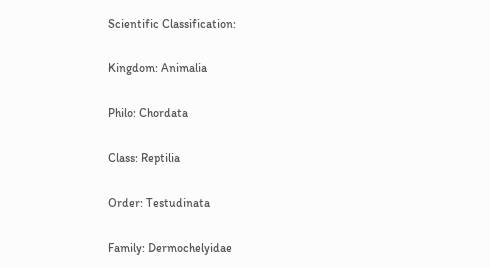Scientific Classification:

Kingdom: Animalia

Philo: Chordata

Class: Reptilia

Order: Testudinata

Family: Dermochelyidae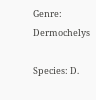Genre: Dermochelys

Species: D.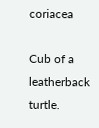coriacea

Cub of a leatherback turtle.